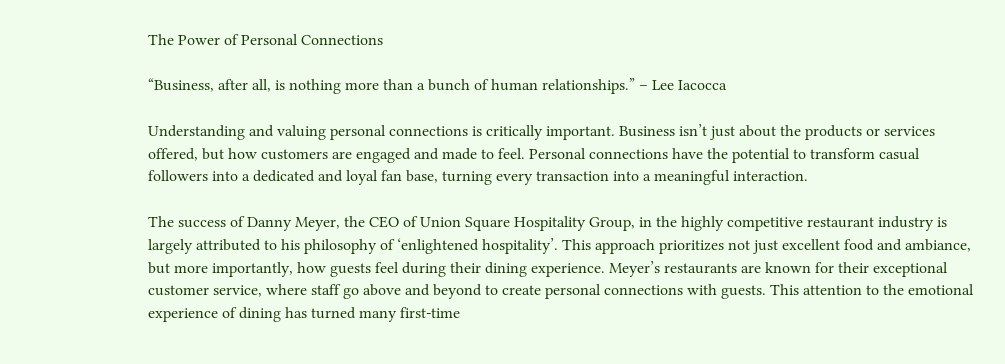The Power of Personal Connections

“Business, after all, is nothing more than a bunch of human relationships.” – Lee Iacocca

Understanding and valuing personal connections is critically important. Business isn’t just about the products or services offered, but how customers are engaged and made to feel. Personal connections have the potential to transform casual followers into a dedicated and loyal fan base, turning every transaction into a meaningful interaction.

The success of Danny Meyer, the CEO of Union Square Hospitality Group, in the highly competitive restaurant industry is largely attributed to his philosophy of ‘enlightened hospitality’. This approach prioritizes not just excellent food and ambiance, but more importantly, how guests feel during their dining experience. Meyer’s restaurants are known for their exceptional customer service, where staff go above and beyond to create personal connections with guests. This attention to the emotional experience of dining has turned many first-time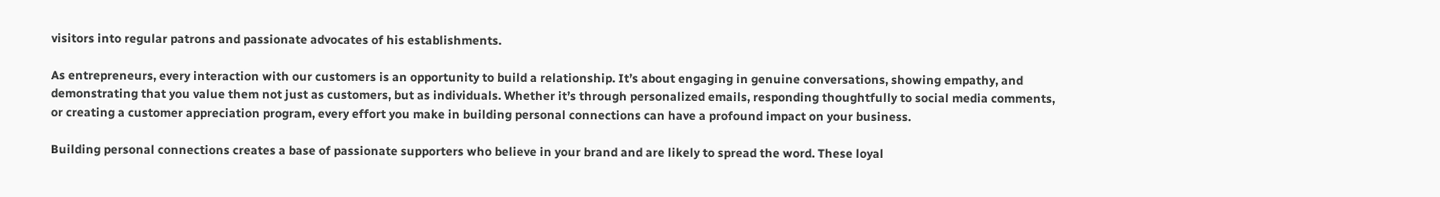visitors into regular patrons and passionate advocates of his establishments.

As entrepreneurs, every interaction with our customers is an opportunity to build a relationship. It’s about engaging in genuine conversations, showing empathy, and demonstrating that you value them not just as customers, but as individuals. Whether it’s through personalized emails, responding thoughtfully to social media comments, or creating a customer appreciation program, every effort you make in building personal connections can have a profound impact on your business.

Building personal connections creates a base of passionate supporters who believe in your brand and are likely to spread the word. These loyal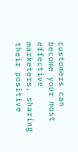customers can become your most effective marketers, sharing their positive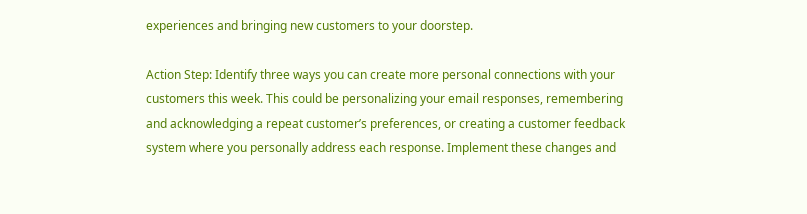experiences and bringing new customers to your doorstep.

Action Step: Identify three ways you can create more personal connections with your customers this week. This could be personalizing your email responses, remembering and acknowledging a repeat customer’s preferences, or creating a customer feedback system where you personally address each response. Implement these changes and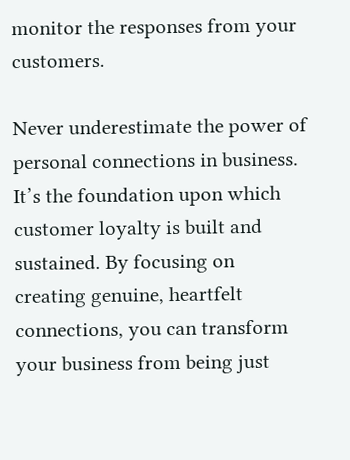monitor the responses from your customers.

Never underestimate the power of personal connections in business. It’s the foundation upon which customer loyalty is built and sustained. By focusing on creating genuine, heartfelt connections, you can transform your business from being just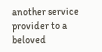another service provider to a beloved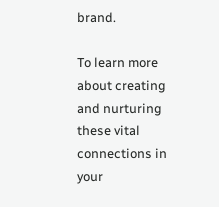brand.

To learn more about creating and nurturing these vital connections in your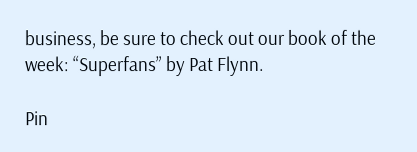business, be sure to check out our book of the week: “Superfans” by Pat Flynn.

Pin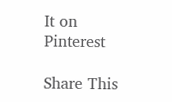It on Pinterest

Share This